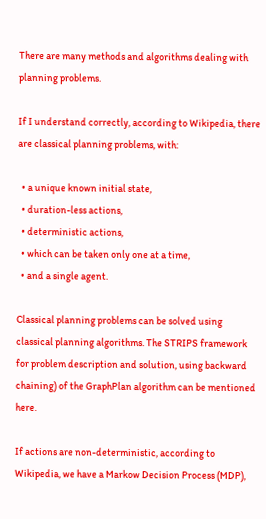There are many methods and algorithms dealing with planning problems.

If I understand correctly, according to Wikipedia, there are classical planning problems, with:

  • a unique known initial state,
  • duration-less actions,
  • deterministic actions,
  • which can be taken only one at a time,
  • and a single agent.

Classical planning problems can be solved using classical planning algorithms. The STRIPS framework for problem description and solution, using backward chaining) of the GraphPlan algorithm can be mentioned here.

If actions are non-deterministic, according to Wikipedia, we have a Markow Decision Process (MDP),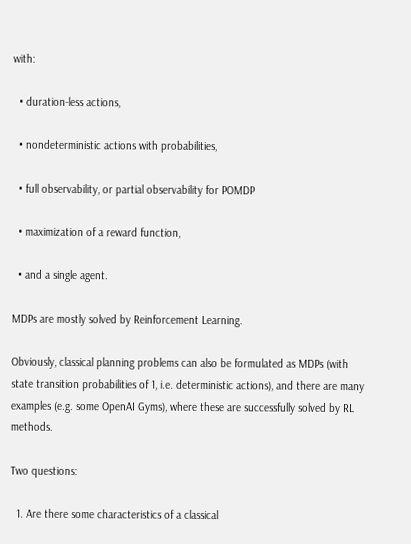with:

  • duration-less actions,

  • nondeterministic actions with probabilities,

  • full observability, or partial observability for POMDP

  • maximization of a reward function,

  • and a single agent.

MDPs are mostly solved by Reinforcement Learning.

Obviously, classical planning problems can also be formulated as MDPs (with state transition probabilities of 1, i.e. deterministic actions), and there are many examples (e.g. some OpenAI Gyms), where these are successfully solved by RL methods.

Two questions:

  1. Are there some characteristics of a classical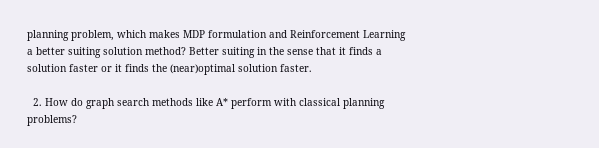planning problem, which makes MDP formulation and Reinforcement Learning a better suiting solution method? Better suiting in the sense that it finds a solution faster or it finds the (near)optimal solution faster.

  2. How do graph search methods like A* perform with classical planning problems?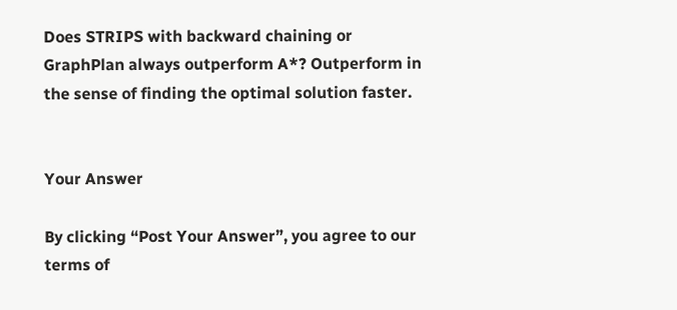Does STRIPS with backward chaining or GraphPlan always outperform A*? Outperform in the sense of finding the optimal solution faster.


Your Answer

By clicking “Post Your Answer”, you agree to our terms of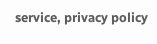service, privacy policy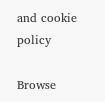and cookie policy

Browse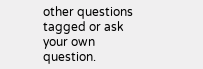other questions tagged or ask your own question.